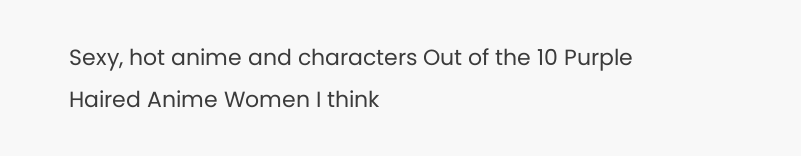Sexy, hot anime and characters Out of the 10 Purple Haired Anime Women I think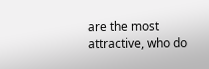are the most attractive, who do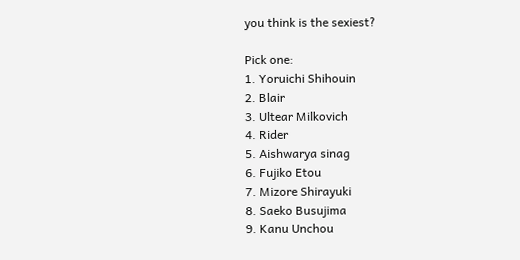you think is the sexiest?

Pick one:
1. Yoruichi Shihouin
2. Blair
3. Ultear Milkovich
4. Rider
5. Aishwarya sinag
6. Fujiko Etou
7. Mizore Shirayuki
8. Saeko Busujima
9. Kanu Unchou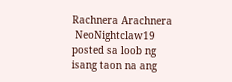Rachnera Arachnera
 NeoNightclaw19 posted sa loob ng isang taon na ang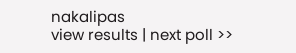nakalipas
view results | next poll >>